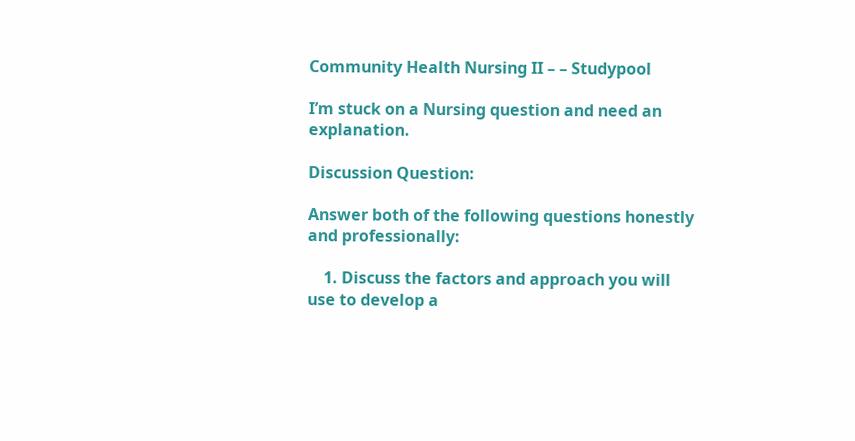Community Health Nursing II – – Studypool

I’m stuck on a Nursing question and need an explanation.

Discussion Question:

Answer both of the following questions honestly and professionally:

    1. Discuss the factors and approach you will use to develop a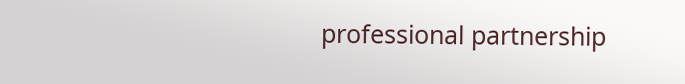professional partnership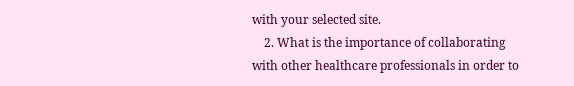with your selected site.
    2. What is the importance of collaborating with other healthcare professionals in order to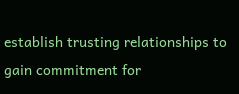establish trusting relationships to gain commitment for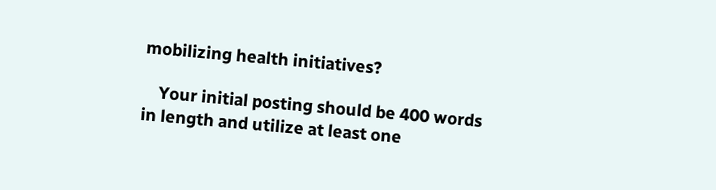mobilizing health initiatives?

    Your initial posting should be 400 words in length and utilize at least one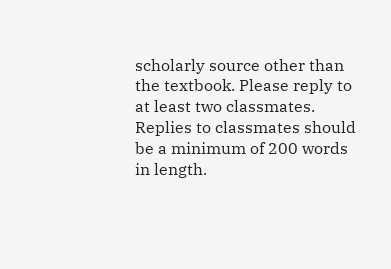scholarly source other than the textbook. Please reply to at least two classmates. Replies to classmates should be a minimum of 200 words in length.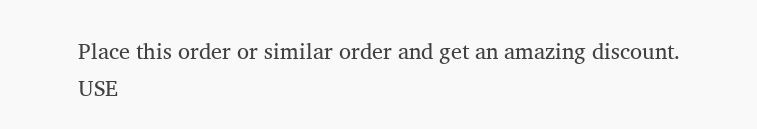Place this order or similar order and get an amazing discount. USE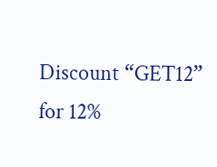Discount “GET12” for 12%